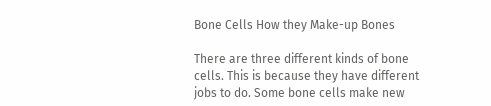Bone Cells How they Make-up Bones

There are three different kinds of bone cells. This is because they have different jobs to do. Some bone cells make new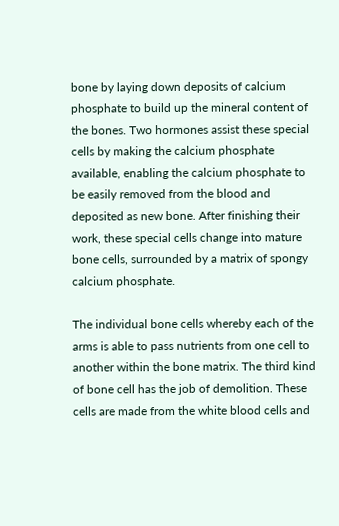bone by laying down deposits of calcium phosphate to build up the mineral content of the bones. Two hormones assist these special cells by making the calcium phosphate available, enabling the calcium phosphate to be easily removed from the blood and deposited as new bone. After finishing their work, these special cells change into mature bone cells, surrounded by a matrix of spongy calcium phosphate.

The individual bone cells whereby each of the arms is able to pass nutrients from one cell to another within the bone matrix. The third kind of bone cell has the job of demolition. These cells are made from the white blood cells and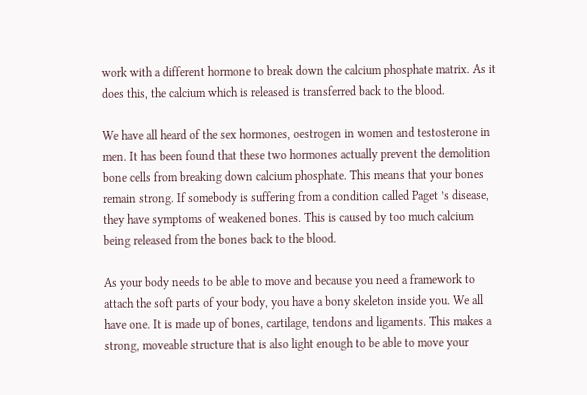work with a different hormone to break down the calcium phosphate matrix. As it does this, the calcium which is released is transferred back to the blood.

We have all heard of the sex hormones, oestrogen in women and testosterone in men. It has been found that these two hormones actually prevent the demolition bone cells from breaking down calcium phosphate. This means that your bones remain strong. If somebody is suffering from a condition called Paget ’s disease, they have symptoms of weakened bones. This is caused by too much calcium being released from the bones back to the blood.

As your body needs to be able to move and because you need a framework to attach the soft parts of your body, you have a bony skeleton inside you. We all have one. It is made up of bones, cartilage, tendons and ligaments. This makes a strong, moveable structure that is also light enough to be able to move your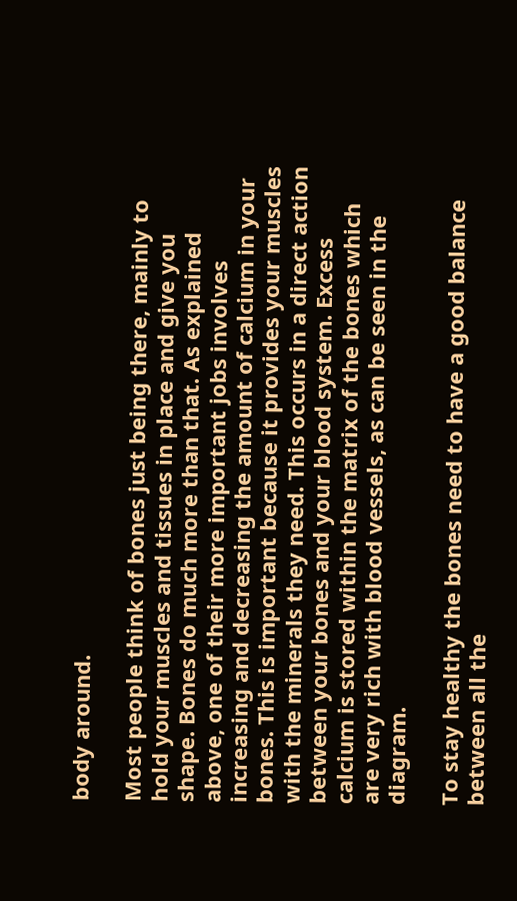body around.

Most people think of bones just being there, mainly to hold your muscles and tissues in place and give you shape. Bones do much more than that. As explained above, one of their more important jobs involves increasing and decreasing the amount of calcium in your bones. This is important because it provides your muscles with the minerals they need. This occurs in a direct action between your bones and your blood system. Excess calcium is stored within the matrix of the bones which are very rich with blood vessels, as can be seen in the diagram.

To stay healthy the bones need to have a good balance between all the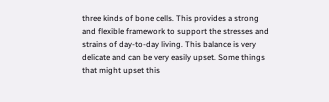three kinds of bone cells. This provides a strong and flexible framework to support the stresses and strains of day-to-day living. This balance is very delicate and can be very easily upset. Some things that might upset this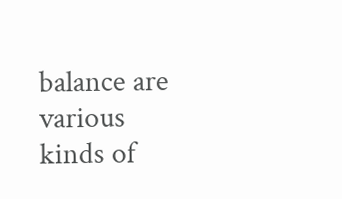balance are various kinds of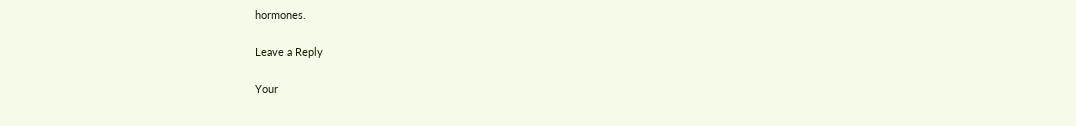hormones.

Leave a Reply

Your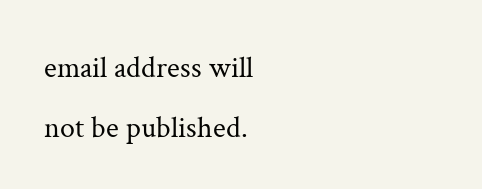email address will not be published.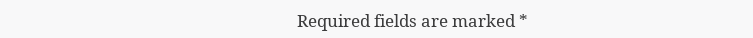Required fields are marked *